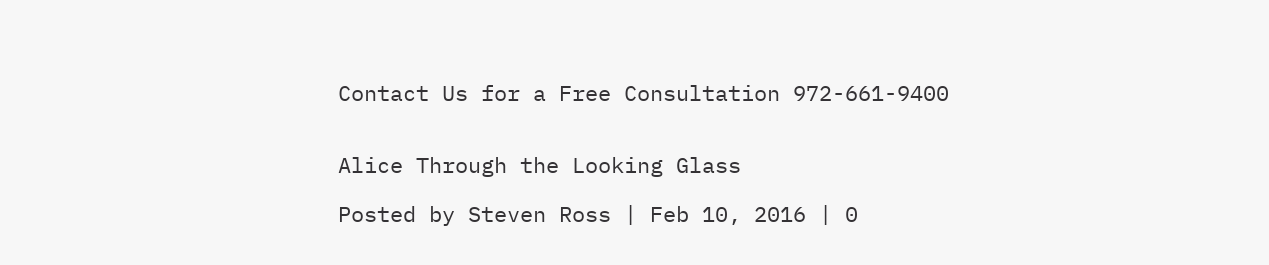Contact Us for a Free Consultation 972-661-9400


Alice Through the Looking Glass

Posted by Steven Ross | Feb 10, 2016 | 0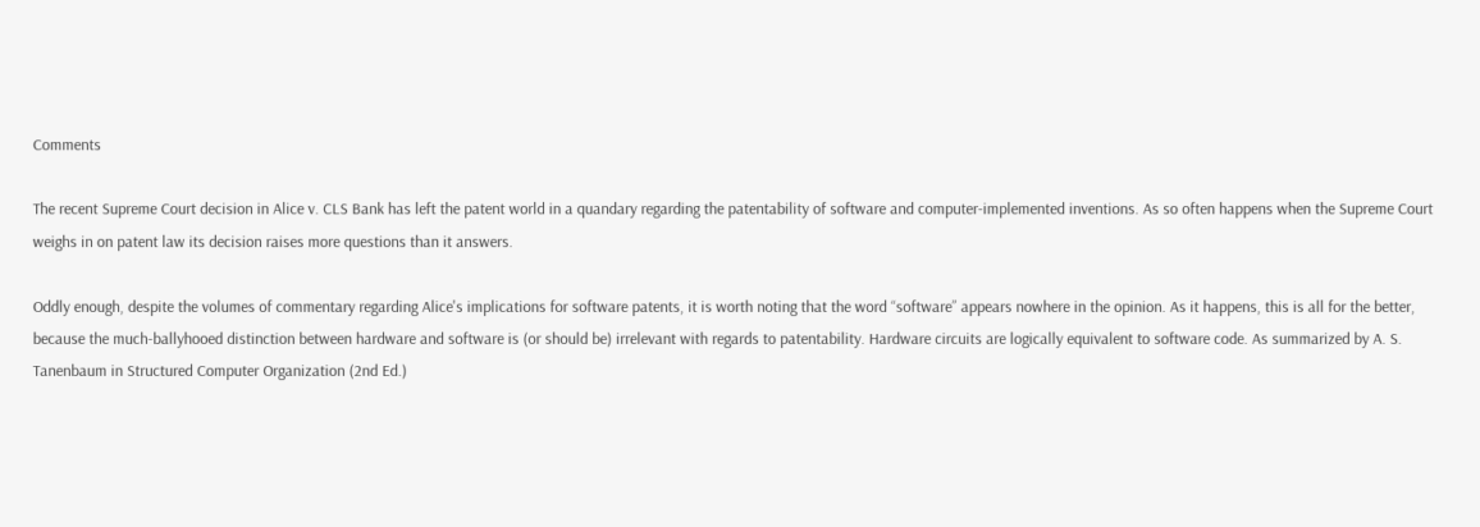Comments

The recent Supreme Court decision in Alice v. CLS Bank has left the patent world in a quandary regarding the patentability of software and computer-implemented inventions. As so often happens when the Supreme Court weighs in on patent law its decision raises more questions than it answers.

Oddly enough, despite the volumes of commentary regarding Alice's implications for software patents, it is worth noting that the word “software” appears nowhere in the opinion. As it happens, this is all for the better, because the much-ballyhooed distinction between hardware and software is (or should be) irrelevant with regards to patentability. Hardware circuits are logically equivalent to software code. As summarized by A. S. Tanenbaum in Structured Computer Organization (2nd Ed.)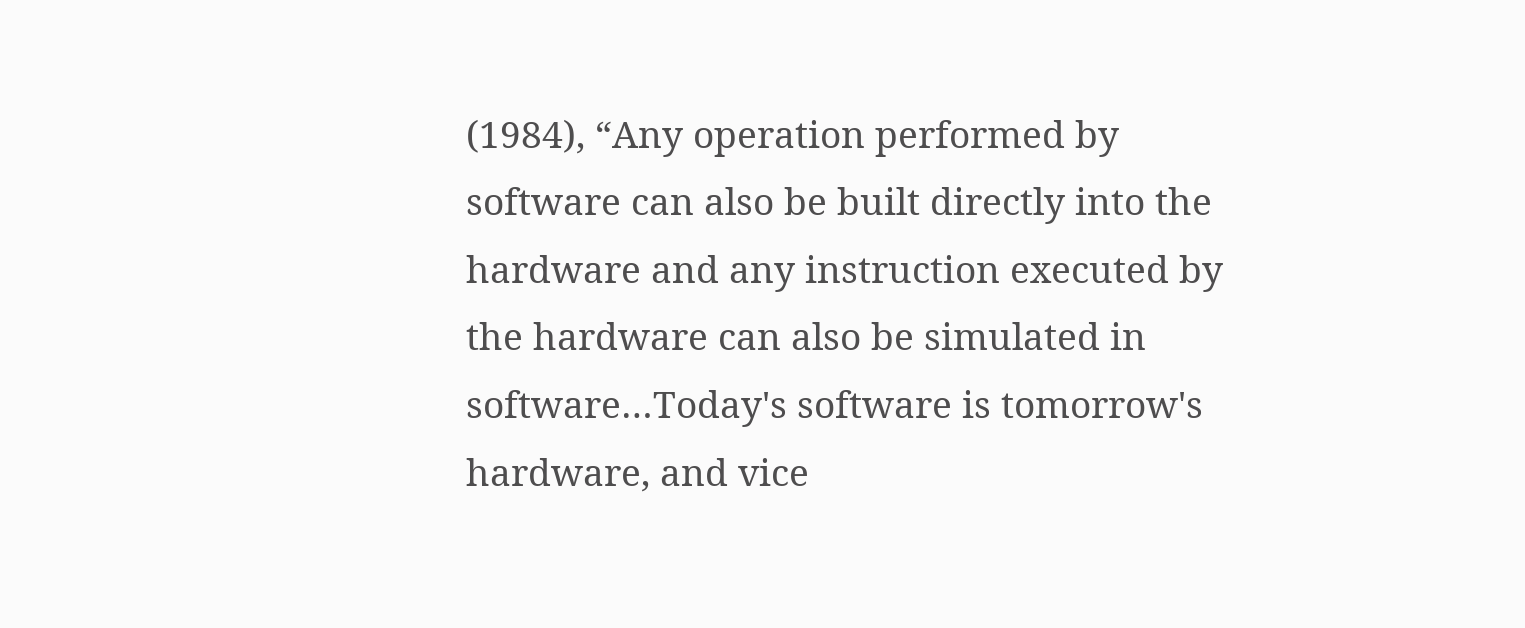(1984), “Any operation performed by software can also be built directly into the hardware and any instruction executed by the hardware can also be simulated in software…Today's software is tomorrow's hardware, and vice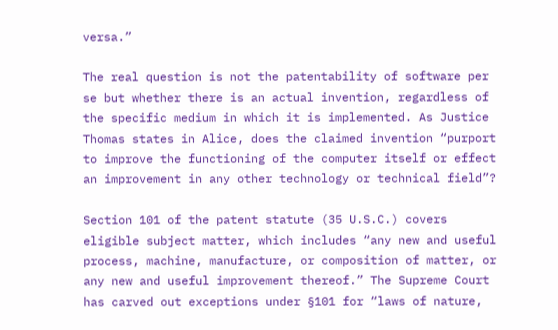versa.”

The real question is not the patentability of software per se but whether there is an actual invention, regardless of the specific medium in which it is implemented. As Justice Thomas states in Alice, does the claimed invention “purport to improve the functioning of the computer itself or effect an improvement in any other technology or technical field”?

Section 101 of the patent statute (35 U.S.C.) covers eligible subject matter, which includes “any new and useful process, machine, manufacture, or composition of matter, or any new and useful improvement thereof.” The Supreme Court has carved out exceptions under §101 for “laws of nature,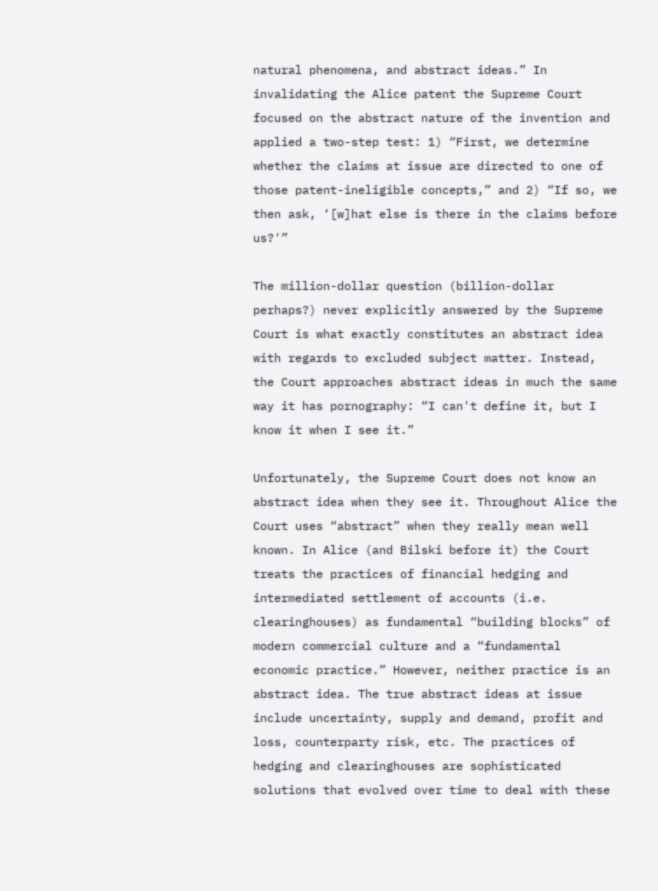natural phenomena, and abstract ideas.” In invalidating the Alice patent the Supreme Court focused on the abstract nature of the invention and applied a two-step test: 1) “First, we determine whether the claims at issue are directed to one of those patent-ineligible concepts,” and 2) “If so, we then ask, ‘[w]hat else is there in the claims before us?'”

The million-dollar question (billion-dollar perhaps?) never explicitly answered by the Supreme Court is what exactly constitutes an abstract idea with regards to excluded subject matter. Instead, the Court approaches abstract ideas in much the same way it has pornography: “I can't define it, but I know it when I see it.”

Unfortunately, the Supreme Court does not know an abstract idea when they see it. Throughout Alice the Court uses “abstract” when they really mean well known. In Alice (and Bilski before it) the Court treats the practices of financial hedging and intermediated settlement of accounts (i.e. clearinghouses) as fundamental “building blocks” of modern commercial culture and a “fundamental economic practice.” However, neither practice is an abstract idea. The true abstract ideas at issue include uncertainty, supply and demand, profit and loss, counterparty risk, etc. The practices of hedging and clearinghouses are sophisticated solutions that evolved over time to deal with these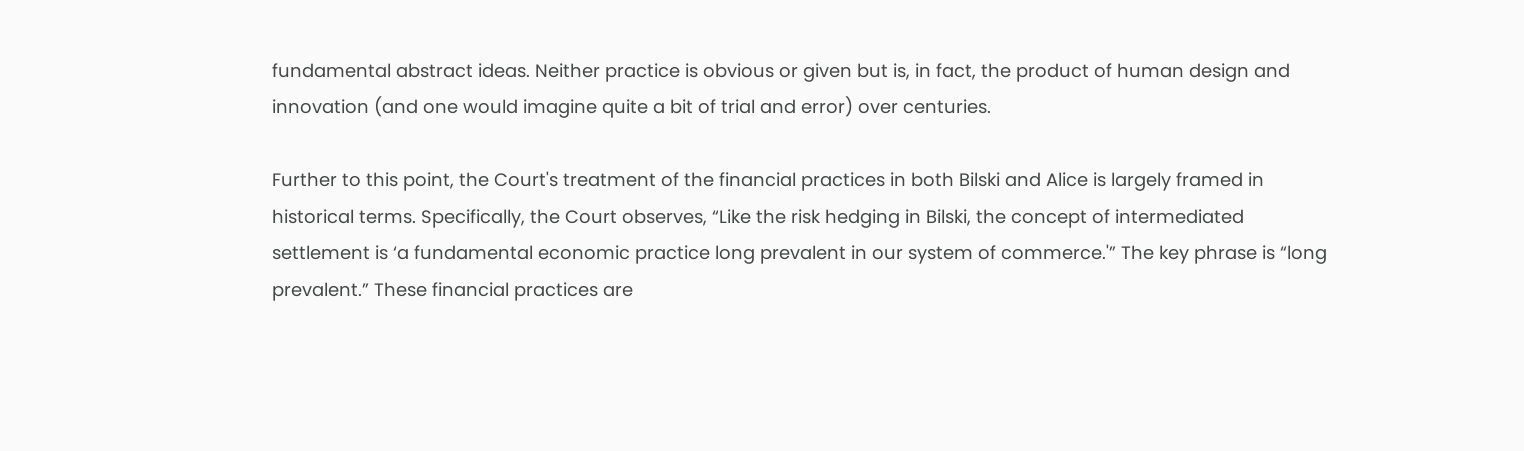fundamental abstract ideas. Neither practice is obvious or given but is, in fact, the product of human design and innovation (and one would imagine quite a bit of trial and error) over centuries.

Further to this point, the Court's treatment of the financial practices in both Bilski and Alice is largely framed in historical terms. Specifically, the Court observes, “Like the risk hedging in Bilski, the concept of intermediated settlement is ‘a fundamental economic practice long prevalent in our system of commerce.'” The key phrase is “long prevalent.” These financial practices are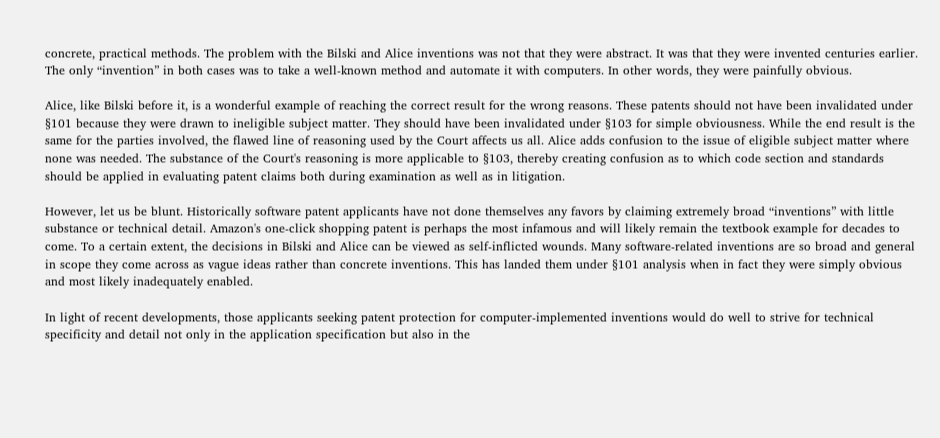concrete, practical methods. The problem with the Bilski and Alice inventions was not that they were abstract. It was that they were invented centuries earlier. The only “invention” in both cases was to take a well-known method and automate it with computers. In other words, they were painfully obvious.

Alice, like Bilski before it, is a wonderful example of reaching the correct result for the wrong reasons. These patents should not have been invalidated under §101 because they were drawn to ineligible subject matter. They should have been invalidated under §103 for simple obviousness. While the end result is the same for the parties involved, the flawed line of reasoning used by the Court affects us all. Alice adds confusion to the issue of eligible subject matter where none was needed. The substance of the Court's reasoning is more applicable to §103, thereby creating confusion as to which code section and standards should be applied in evaluating patent claims both during examination as well as in litigation.

However, let us be blunt. Historically software patent applicants have not done themselves any favors by claiming extremely broad “inventions” with little substance or technical detail. Amazon's one-click shopping patent is perhaps the most infamous and will likely remain the textbook example for decades to come. To a certain extent, the decisions in Bilski and Alice can be viewed as self-inflicted wounds. Many software-related inventions are so broad and general in scope they come across as vague ideas rather than concrete inventions. This has landed them under §101 analysis when in fact they were simply obvious and most likely inadequately enabled.

In light of recent developments, those applicants seeking patent protection for computer-implemented inventions would do well to strive for technical specificity and detail not only in the application specification but also in the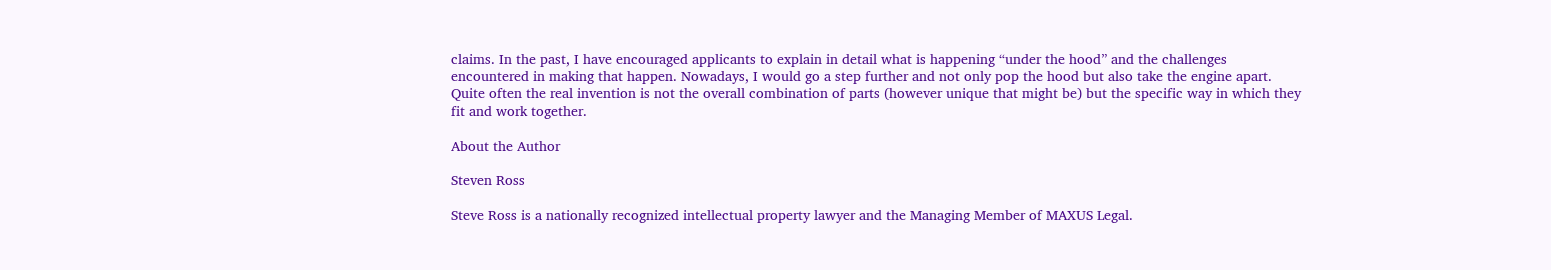claims. In the past, I have encouraged applicants to explain in detail what is happening “under the hood” and the challenges encountered in making that happen. Nowadays, I would go a step further and not only pop the hood but also take the engine apart. Quite often the real invention is not the overall combination of parts (however unique that might be) but the specific way in which they fit and work together.

About the Author

Steven Ross

Steve Ross is a nationally recognized intellectual property lawyer and the Managing Member of MAXUS Legal.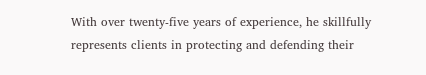With over twenty-five years of experience, he skillfully represents clients in protecting and defending their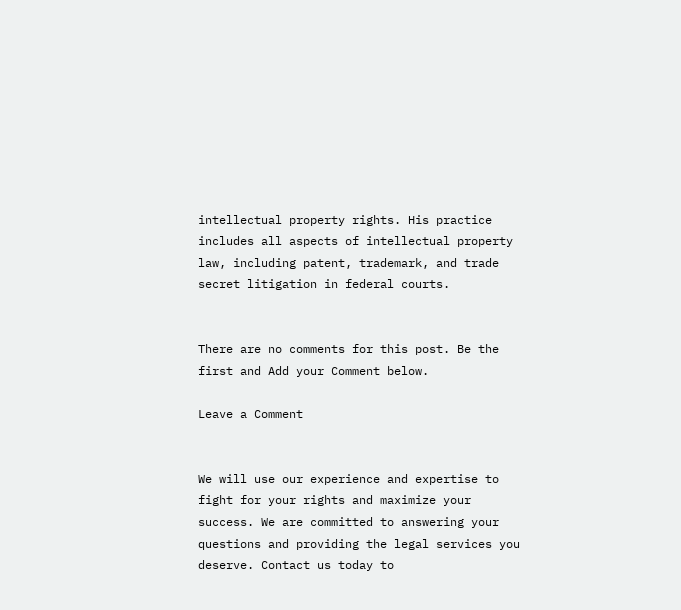intellectual property rights. His practice includes all aspects of intellectual property law, including patent, trademark, and trade secret litigation in federal courts.


There are no comments for this post. Be the first and Add your Comment below.

Leave a Comment


We will use our experience and expertise to fight for your rights and maximize your success. We are committed to answering your questions and providing the legal services you deserve. Contact us today to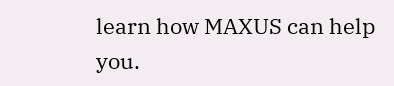learn how MAXUS can help you.